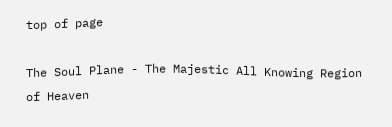top of page

The Soul Plane - The Majestic All Knowing Region of Heaven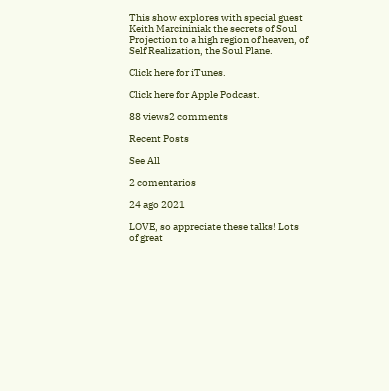This show explores with special guest Keith Marcininiak the secrets of Soul Projection to a high region of heaven, of Self Realization, the Soul Plane.

Click here for iTunes.

Click here for Apple Podcast.

88 views2 comments

Recent Posts

See All

2 comentarios

24 ago 2021

LOVE, so appreciate these talks! Lots of great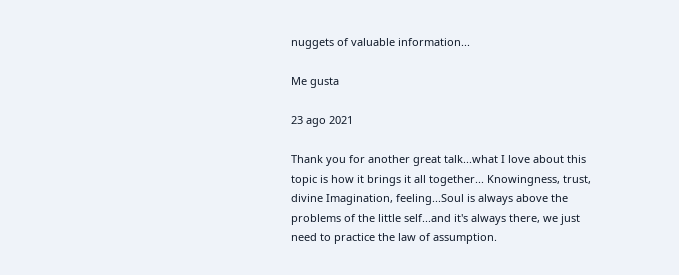nuggets of valuable information...

Me gusta

23 ago 2021

Thank you for another great talk...what I love about this topic is how it brings it all together... Knowingness, trust, divine Imagination, feeling...Soul is always above the problems of the little self...and it's always there, we just need to practice the law of assumption.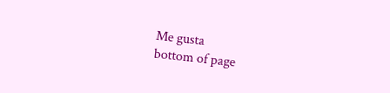Me gusta
bottom of page